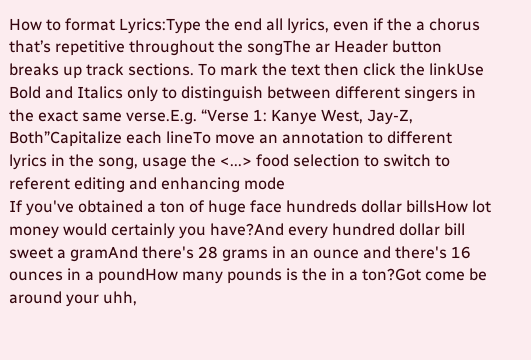How to format Lyrics:Type the end all lyrics, even if the a chorus that’s repetitive throughout the songThe ar Header button breaks up track sections. To mark the text then click the linkUse Bold and Italics only to distinguish between different singers in the exact same verse.E.g. “Verse 1: Kanye West, Jay-Z, Both”Capitalize each lineTo move an annotation to different lyrics in the song, usage the <...> food selection to switch to referent editing and enhancing mode
If you've obtained a ton of huge face hundreds dollar billsHow lot money would certainly you have?And every hundred dollar bill sweet a gramAnd there's 28 grams in an ounce and there's 16 ounces in a poundHow many pounds is the in a ton?Got come be around your uhh,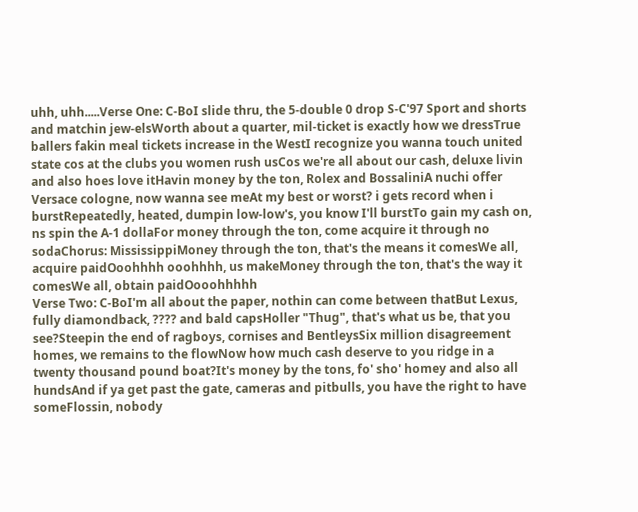uhh, uhh.....Verse One: C-BoI slide thru, the 5-double 0 drop S-C'97 Sport and shorts and matchin jew-elsWorth about a quarter, mil-ticket is exactly how we dressTrue ballers fakin meal tickets increase in the WestI recognize you wanna touch united state cos at the clubs you women rush usCos we're all about our cash, deluxe livin and also hoes love itHavin money by the ton, Rolex and BossaliniA nuchi offer Versace cologne, now wanna see meAt my best or worst? i gets record when i burstRepeatedly, heated, dumpin low-low's, you know I'll burstTo gain my cash on, ns spin the A-1 dollaFor money through the ton, come acquire it through no sodaChorus: MississippiMoney through the ton, that's the means it comesWe all, acquire paidOoohhhh ooohhhh, us makeMoney through the ton, that's the way it comesWe all, obtain paidOooohhhhh
Verse Two: C-BoI'm all about the paper, nothin can come between thatBut Lexus, fully diamondback, ???? and bald capsHoller "Thug", that's what us be, that you see?Steepin the end of ragboys, cornises and BentleysSix million disagreement homes, we remains to the flowNow how much cash deserve to you ridge in a twenty thousand pound boat?It's money by the tons, fo' sho' homey and also all hundsAnd if ya get past the gate, cameras and pitbulls, you have the right to have someFlossin, nobody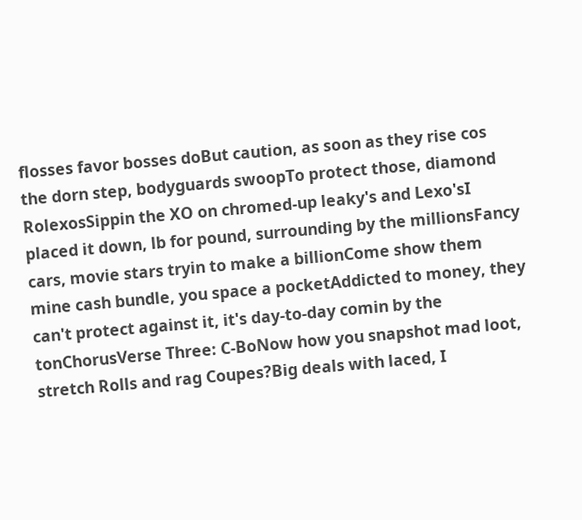flosses favor bosses doBut caution, as soon as they rise cos the dorn step, bodyguards swoopTo protect those, diamond RolexosSippin the XO on chromed-up leaky's and Lexo'sI placed it down, lb for pound, surrounding by the millionsFancy cars, movie stars tryin to make a billionCome show them mine cash bundle, you space a pocketAddicted to money, they can't protect against it, it's day-to-day comin by the tonChorusVerse Three: C-BoNow how you snapshot mad loot, stretch Rolls and rag Coupes?Big deals with laced, I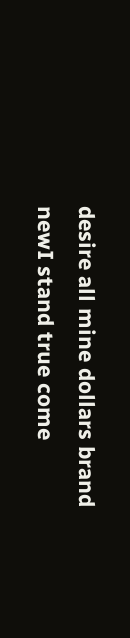desire all mine dollars brand newI stand true come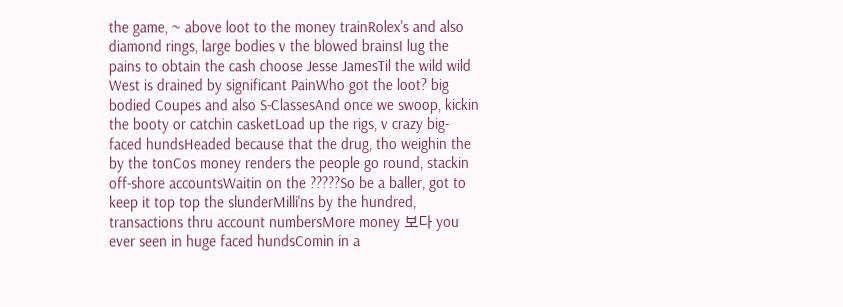the game, ~ above loot to the money trainRolex's and also diamond rings, large bodies v the blowed brainsI lug the pains to obtain the cash choose Jesse JamesTil the wild wild West is drained by significant PainWho got the loot? big bodied Coupes and also S-ClassesAnd once we swoop, kickin the booty or catchin casketLoad up the rigs, v crazy big-faced hundsHeaded because that the drug, tho weighin the by the tonCos money renders the people go round, stackin off-shore accountsWaitin on the ?????So be a baller, got to keep it top top the slunderMilli'ns by the hundred, transactions thru account numbersMore money 보다 you ever seen in huge faced hundsComin in a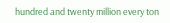hundred and twenty million every ton